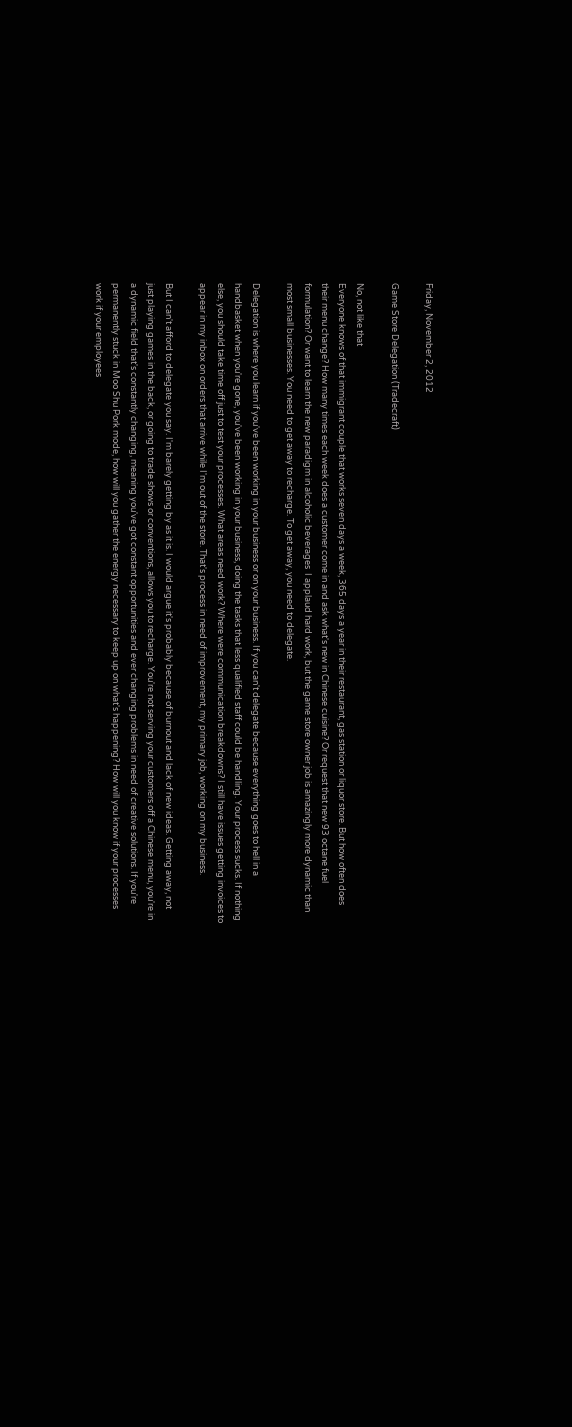Friday, November 2, 2012

Game Store Delegation (Tradecraft)

No, not like that
Everyone knows of that immigrant couple that works seven days a week, 365 days a year in their restaurant, gas station or liquor store. But how often does their menu change? How many times each week does a customer come in and ask what's new in Chinese cuisine? Or request that new 93 octane fuel formulation? Or want to learn the new paradigm in alcoholic beverages  I applaud hard work, but the game store owner job is amazingly more dynamic than most small businesses. You need to get away to recharge. To get away, you need to delegate.

Delegation is where you learn if you've been working in your business or on your business. If you can't delegate because everything goes to hell in a handbasket when you're gone, you've been working in your business, doing the tasks that less qualified staff could be handling. Your process sucks. If nothing else, you should take time off just to test your processes. What areas need work? Where were communication breakdowns? I still have issues getting invoices to appear in my inbox on orders that arrive while I'm out of the store. That's process in need of improvement, my primary job, working on my business.

But I can't afford to delegate you say. I'm barely getting by as it is. I would argue it's probably because of burnout and lack of new ideas. Getting away, not just playing games in the back, or going to trade shows or conventions, allows you to recharge. You're not serving your customers off a Chinese menu, you're in a dynamic field that's constantly changing, meaning you've got constant opportunities and ever changing problems in need of creative solutions. If you're permanently stuck in Moo Shu Pork mode, how will you gather the energy necessary to keep up on what's happening? How will you know if your processes work if your employees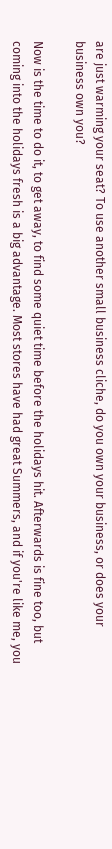are just warming your seat? To use another small business cliche, do you own your business, or does your business own you?

Now is the time to do it, to get away, to find some quiet time before the holidays hit. Afterwards is fine too, but coming into the holidays fresh is a big advantage. Most stores have had great Summers, and if you're like me, you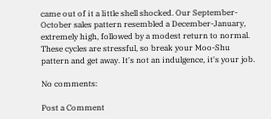came out of it a little shell shocked. Our September-October sales pattern resembled a December-January, extremely high, followed by a modest return to normal. These cycles are stressful, so break your Moo-Shu pattern and get away. It's not an indulgence, it's your job.

No comments:

Post a Comment